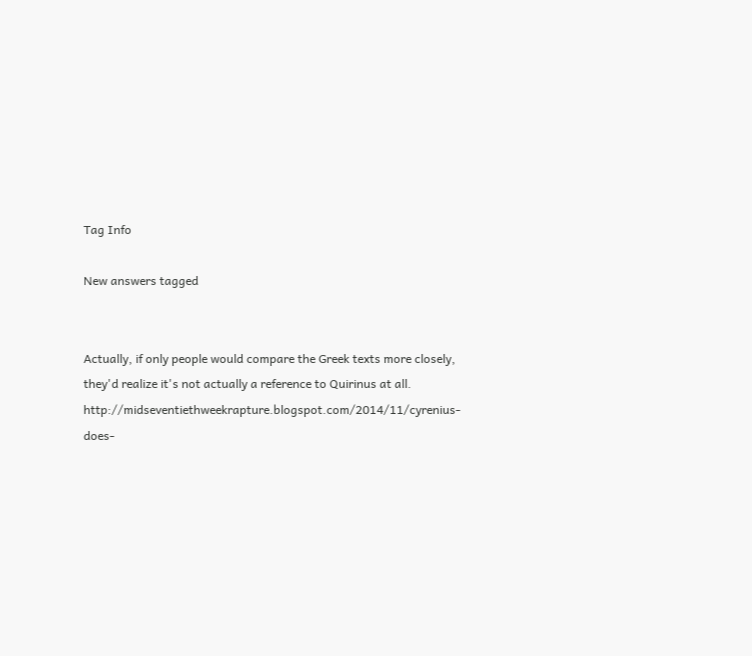Tag Info

New answers tagged


Actually, if only people would compare the Greek texts more closely, they'd realize it's not actually a reference to Quirinus at all. http://midseventiethweekrapture.blogspot.com/2014/11/cyrenius-does-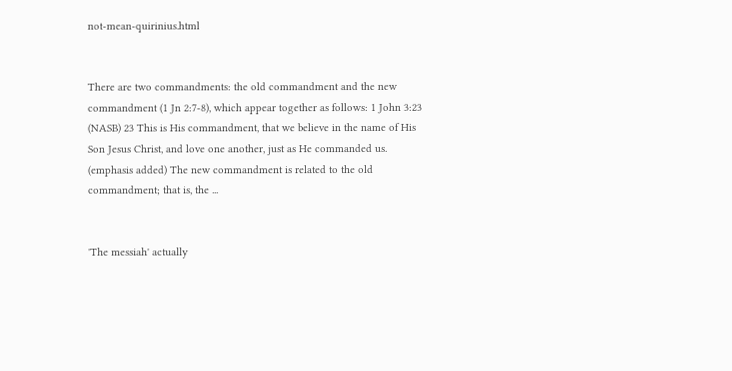not-mean-quirinius.html


There are two commandments: the old commandment and the new commandment (1 Jn 2:7-8), which appear together as follows: 1 John 3:23 (NASB) 23 This is His commandment, that we believe in the name of His Son Jesus Christ, and love one another, just as He commanded us. (emphasis added) The new commandment is related to the old commandment; that is, the ...


'The messiah' actually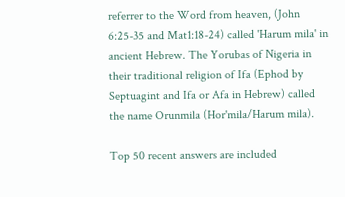referrer to the Word from heaven, (John 6:25-35 and Mat1:18-24) called 'Harum mila' in ancient Hebrew. The Yorubas of Nigeria in their traditional religion of Ifa (Ephod by Septuagint and Ifa or Afa in Hebrew) called the name Orunmila (Hor'mila/Harum mila).

Top 50 recent answers are included